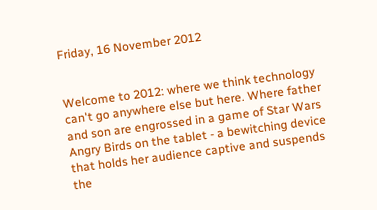Friday, 16 November 2012


Welcome to 2012: where we think technology can't go anywhere else but here. Where father and son are engrossed in a game of Star Wars Angry Birds on the tablet - a bewitching device that holds her audience captive and suspends the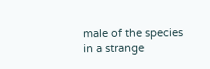male of the species in a strange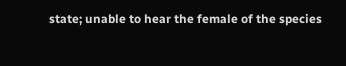state; unable to hear the female of the species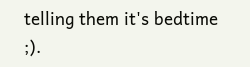telling them it's bedtime ;).